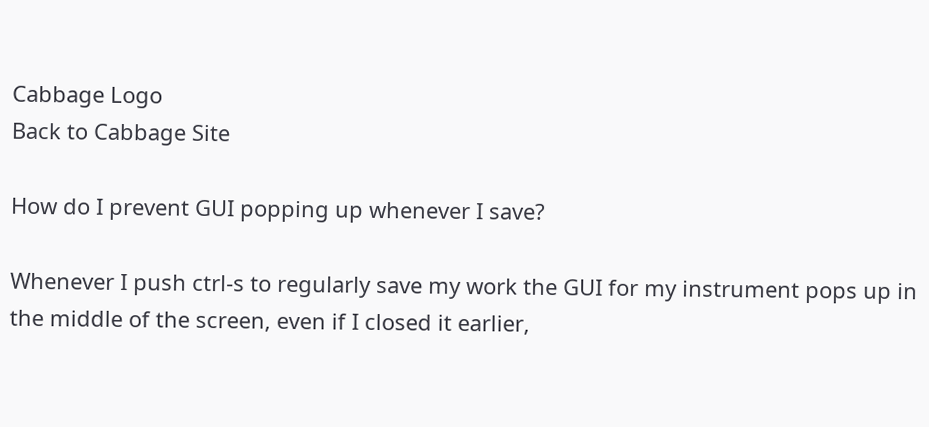Cabbage Logo
Back to Cabbage Site

How do I prevent GUI popping up whenever I save?

Whenever I push ctrl-s to regularly save my work the GUI for my instrument pops up in the middle of the screen, even if I closed it earlier,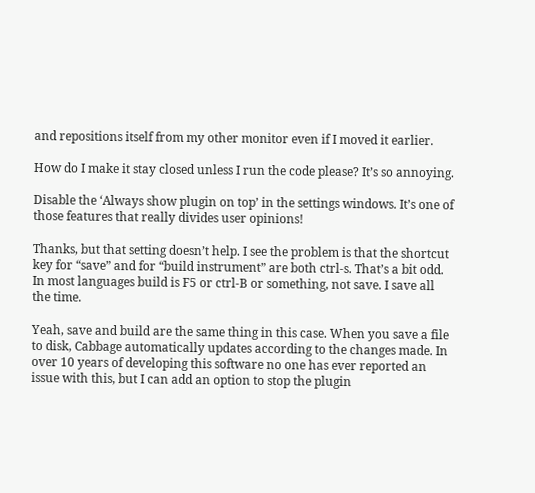and repositions itself from my other monitor even if I moved it earlier.

How do I make it stay closed unless I run the code please? It’s so annoying.

Disable the ‘Always show plugin on top’ in the settings windows. It’s one of those features that really divides user opinions!

Thanks, but that setting doesn’t help. I see the problem is that the shortcut key for “save” and for “build instrument” are both ctrl-s. That’s a bit odd. In most languages build is F5 or ctrl-B or something, not save. I save all the time.

Yeah, save and build are the same thing in this case. When you save a file to disk, Cabbage automatically updates according to the changes made. In over 10 years of developing this software no one has ever reported an issue with this, but I can add an option to stop the plugin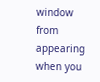window from appearing when you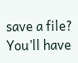save a file? You’ll have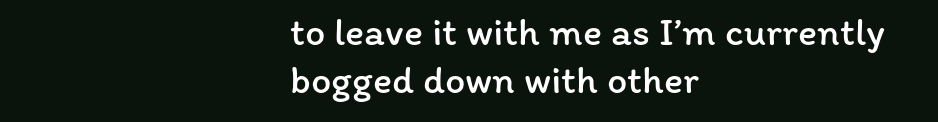to leave it with me as I’m currently bogged down with other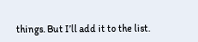things. But I’ll add it to the list.